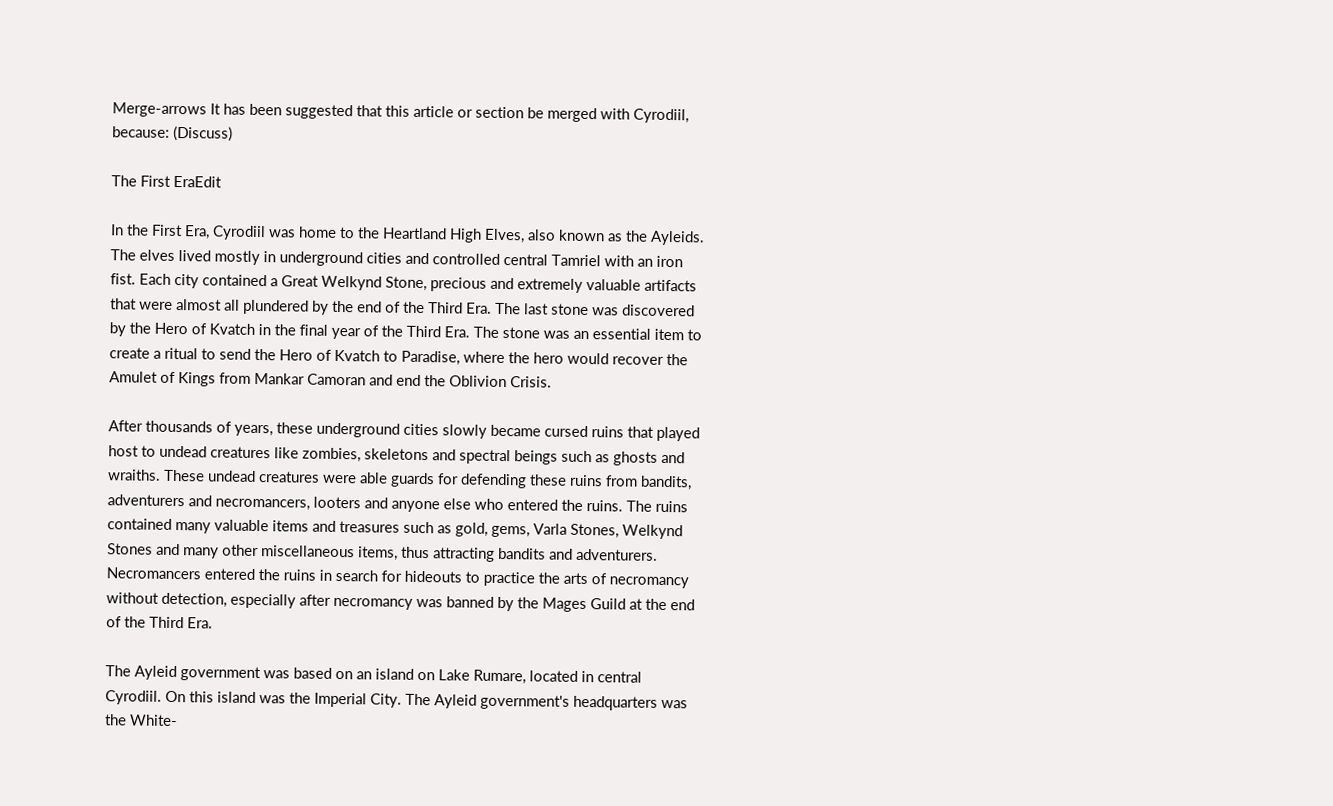Merge-arrows It has been suggested that this article or section be merged with Cyrodiil, because: (Discuss)

The First EraEdit

In the First Era, Cyrodiil was home to the Heartland High Elves, also known as the Ayleids. The elves lived mostly in underground cities and controlled central Tamriel with an iron fist. Each city contained a Great Welkynd Stone, precious and extremely valuable artifacts that were almost all plundered by the end of the Third Era. The last stone was discovered by the Hero of Kvatch in the final year of the Third Era. The stone was an essential item to create a ritual to send the Hero of Kvatch to Paradise, where the hero would recover the Amulet of Kings from Mankar Camoran and end the Oblivion Crisis.

After thousands of years, these underground cities slowly became cursed ruins that played host to undead creatures like zombies, skeletons and spectral beings such as ghosts and wraiths. These undead creatures were able guards for defending these ruins from bandits, adventurers and necromancers, looters and anyone else who entered the ruins. The ruins contained many valuable items and treasures such as gold, gems, Varla Stones, Welkynd Stones and many other miscellaneous items, thus attracting bandits and adventurers. Necromancers entered the ruins in search for hideouts to practice the arts of necromancy without detection, especially after necromancy was banned by the Mages Guild at the end of the Third Era.

The Ayleid government was based on an island on Lake Rumare, located in central Cyrodiil. On this island was the Imperial City. The Ayleid government's headquarters was the White-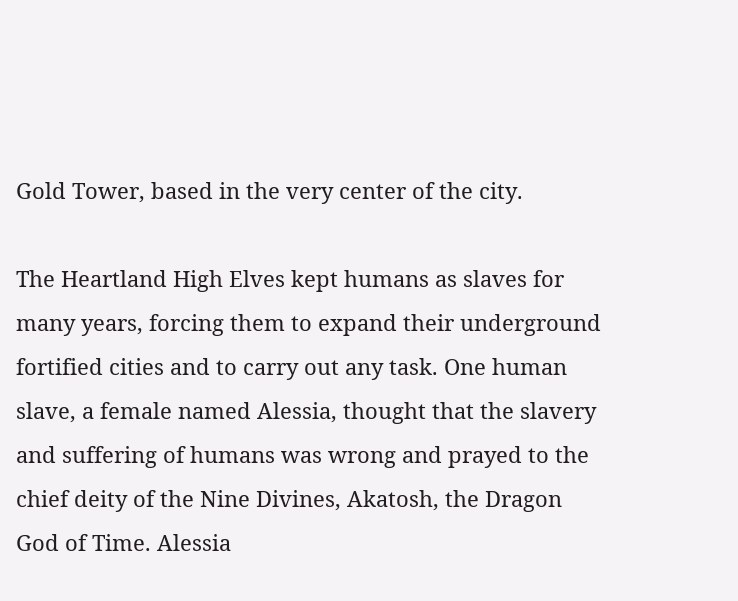Gold Tower, based in the very center of the city.

The Heartland High Elves kept humans as slaves for many years, forcing them to expand their underground fortified cities and to carry out any task. One human slave, a female named Alessia, thought that the slavery and suffering of humans was wrong and prayed to the chief deity of the Nine Divines, Akatosh, the Dragon God of Time. Alessia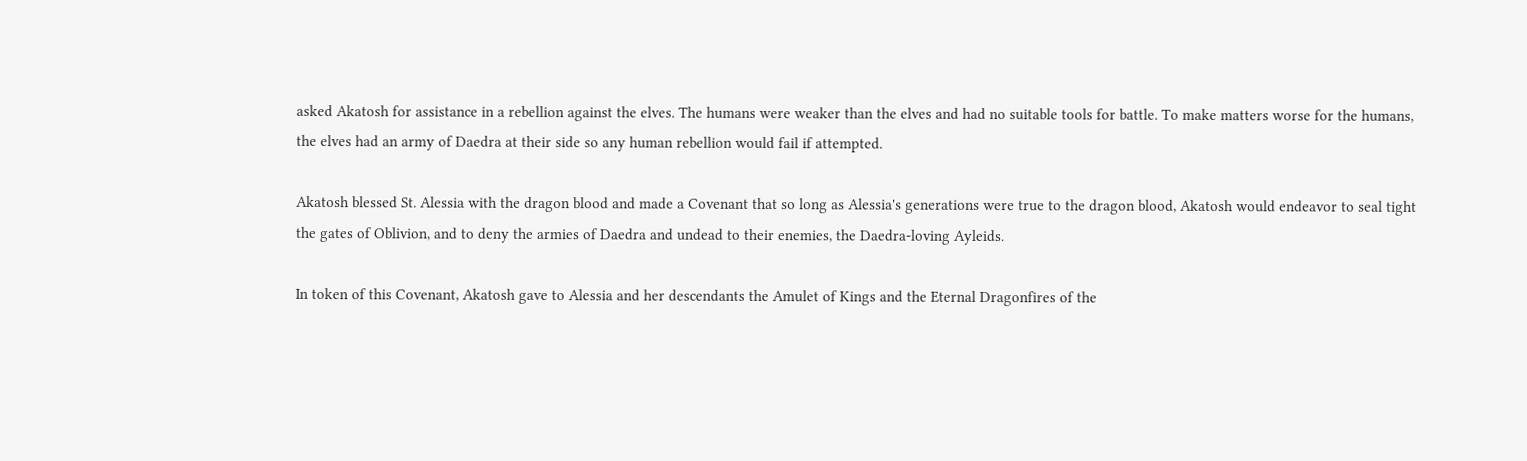asked Akatosh for assistance in a rebellion against the elves. The humans were weaker than the elves and had no suitable tools for battle. To make matters worse for the humans, the elves had an army of Daedra at their side so any human rebellion would fail if attempted.

Akatosh blessed St. Alessia with the dragon blood and made a Covenant that so long as Alessia's generations were true to the dragon blood, Akatosh would endeavor to seal tight the gates of Oblivion, and to deny the armies of Daedra and undead to their enemies, the Daedra-loving Ayleids.

In token of this Covenant, Akatosh gave to Alessia and her descendants the Amulet of Kings and the Eternal Dragonfires of the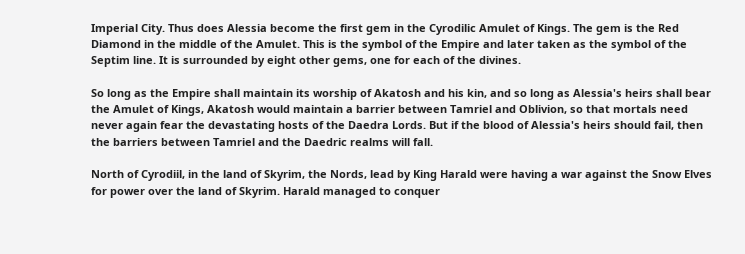Imperial City. Thus does Alessia become the first gem in the Cyrodilic Amulet of Kings. The gem is the Red Diamond in the middle of the Amulet. This is the symbol of the Empire and later taken as the symbol of the Septim line. It is surrounded by eight other gems, one for each of the divines.

So long as the Empire shall maintain its worship of Akatosh and his kin, and so long as Alessia's heirs shall bear the Amulet of Kings, Akatosh would maintain a barrier between Tamriel and Oblivion, so that mortals need never again fear the devastating hosts of the Daedra Lords. But if the blood of Alessia's heirs should fail, then the barriers between Tamriel and the Daedric realms will fall.

North of Cyrodiil, in the land of Skyrim, the Nords, lead by King Harald were having a war against the Snow Elves for power over the land of Skyrim. Harald managed to conquer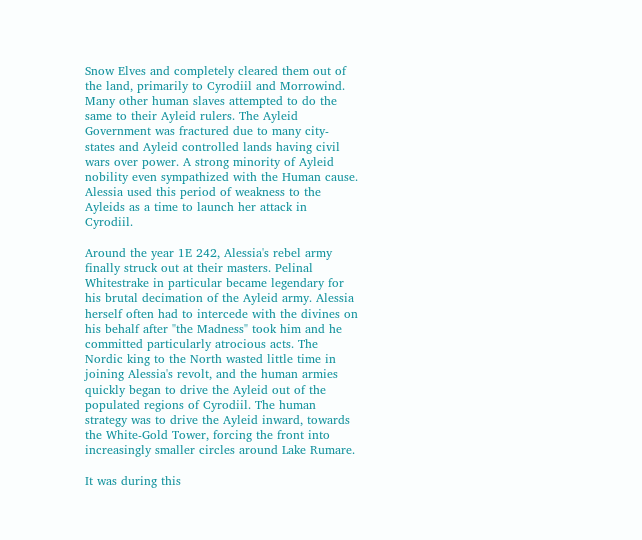Snow Elves and completely cleared them out of the land, primarily to Cyrodiil and Morrowind. Many other human slaves attempted to do the same to their Ayleid rulers. The Ayleid Government was fractured due to many city-states and Ayleid controlled lands having civil wars over power. A strong minority of Ayleid nobility even sympathized with the Human cause. Alessia used this period of weakness to the Ayleids as a time to launch her attack in Cyrodiil.

Around the year 1E 242, Alessia's rebel army finally struck out at their masters. Pelinal Whitestrake in particular became legendary for his brutal decimation of the Ayleid army. Alessia herself often had to intercede with the divines on his behalf after "the Madness" took him and he committed particularly atrocious acts. The Nordic king to the North wasted little time in joining Alessia's revolt, and the human armies quickly began to drive the Ayleid out of the populated regions of Cyrodiil. The human strategy was to drive the Ayleid inward, towards the White-Gold Tower, forcing the front into increasingly smaller circles around Lake Rumare.

It was during this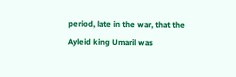period, late in the war, that the Ayleid king Umaril was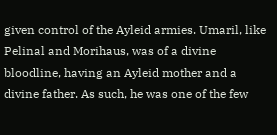given control of the Ayleid armies. Umaril, like Pelinal and Morihaus, was of a divine bloodline, having an Ayleid mother and a divine father. As such, he was one of the few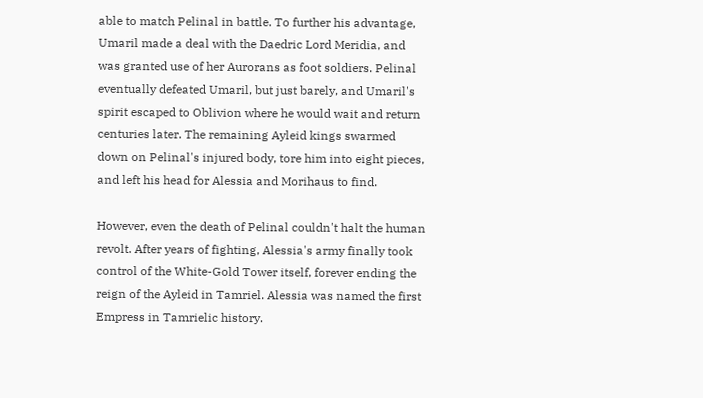able to match Pelinal in battle. To further his advantage, Umaril made a deal with the Daedric Lord Meridia, and was granted use of her Aurorans as foot soldiers. Pelinal eventually defeated Umaril, but just barely, and Umaril's spirit escaped to Oblivion where he would wait and return centuries later. The remaining Ayleid kings swarmed down on Pelinal's injured body, tore him into eight pieces, and left his head for Alessia and Morihaus to find.

However, even the death of Pelinal couldn't halt the human revolt. After years of fighting, Alessia's army finally took control of the White-Gold Tower itself, forever ending the reign of the Ayleid in Tamriel. Alessia was named the first Empress in Tamrielic history.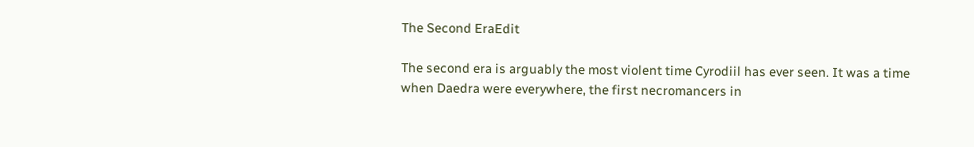The Second EraEdit

The second era is arguably the most violent time Cyrodiil has ever seen. It was a time when Daedra were everywhere, the first necromancers in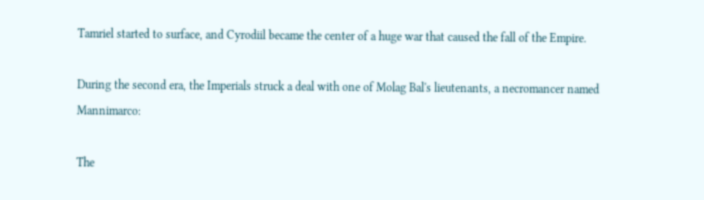Tamriel started to surface, and Cyrodiil became the center of a huge war that caused the fall of the Empire.

During the second era, the Imperials struck a deal with one of Molag Bal's lieutenants, a necromancer named Mannimarco:

The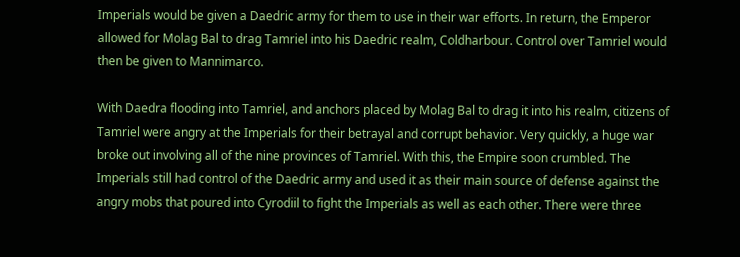Imperials would be given a Daedric army for them to use in their war efforts. In return, the Emperor allowed for Molag Bal to drag Tamriel into his Daedric realm, Coldharbour. Control over Tamriel would then be given to Mannimarco.

With Daedra flooding into Tamriel, and anchors placed by Molag Bal to drag it into his realm, citizens of Tamriel were angry at the Imperials for their betrayal and corrupt behavior. Very quickly, a huge war broke out involving all of the nine provinces of Tamriel. With this, the Empire soon crumbled. The Imperials still had control of the Daedric army and used it as their main source of defense against the angry mobs that poured into Cyrodiil to fight the Imperials as well as each other. There were three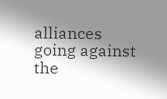alliances going against the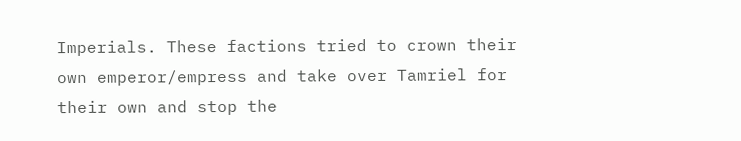Imperials. These factions tried to crown their own emperor/empress and take over Tamriel for their own and stop the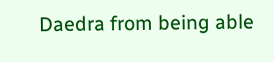Daedra from being able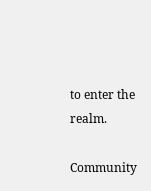to enter the realm.

Community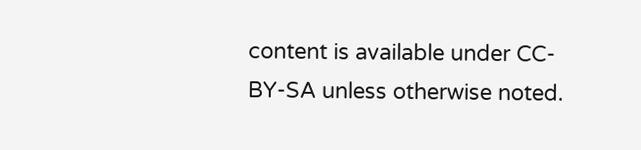content is available under CC-BY-SA unless otherwise noted.